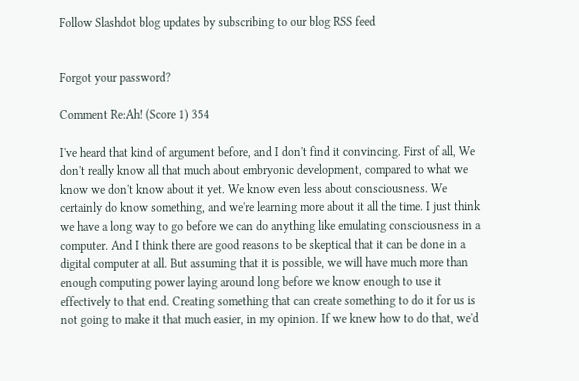Follow Slashdot blog updates by subscribing to our blog RSS feed


Forgot your password?

Comment Re:Ah! (Score 1) 354

I've heard that kind of argument before, and I don't find it convincing. First of all, We don't really know all that much about embryonic development, compared to what we know we don't know about it yet. We know even less about consciousness. We certainly do know something, and we're learning more about it all the time. I just think we have a long way to go before we can do anything like emulating consciousness in a computer. And I think there are good reasons to be skeptical that it can be done in a digital computer at all. But assuming that it is possible, we will have much more than enough computing power laying around long before we know enough to use it effectively to that end. Creating something that can create something to do it for us is not going to make it that much easier, in my opinion. If we knew how to do that, we'd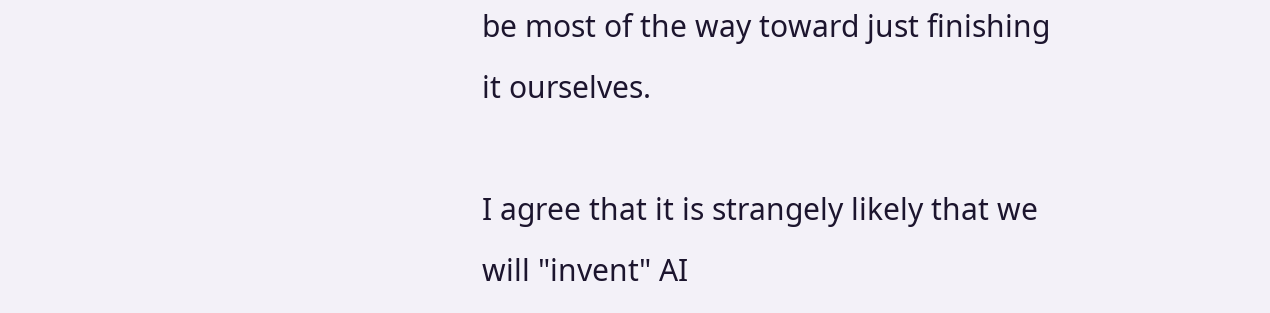be most of the way toward just finishing it ourselves.

I agree that it is strangely likely that we will "invent" AI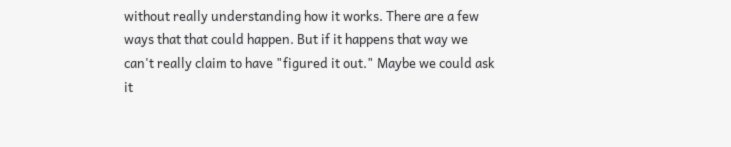without really understanding how it works. There are a few ways that that could happen. But if it happens that way we can't really claim to have "figured it out." Maybe we could ask it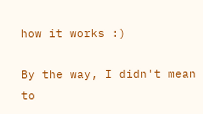how it works :)

By the way, I didn't mean to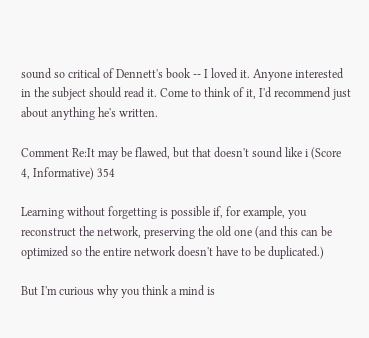sound so critical of Dennett's book -- I loved it. Anyone interested in the subject should read it. Come to think of it, I'd recommend just about anything he's written.

Comment Re:It may be flawed, but that doesn't sound like i (Score 4, Informative) 354

Learning without forgetting is possible if, for example, you reconstruct the network, preserving the old one (and this can be optimized so the entire network doesn't have to be duplicated.)

But I'm curious why you think a mind is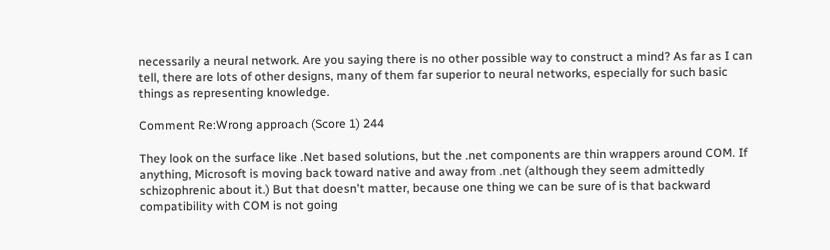necessarily a neural network. Are you saying there is no other possible way to construct a mind? As far as I can tell, there are lots of other designs, many of them far superior to neural networks, especially for such basic things as representing knowledge.

Comment Re:Wrong approach (Score 1) 244

They look on the surface like .Net based solutions, but the .net components are thin wrappers around COM. If anything, Microsoft is moving back toward native and away from .net (although they seem admittedly schizophrenic about it.) But that doesn't matter, because one thing we can be sure of is that backward compatibility with COM is not going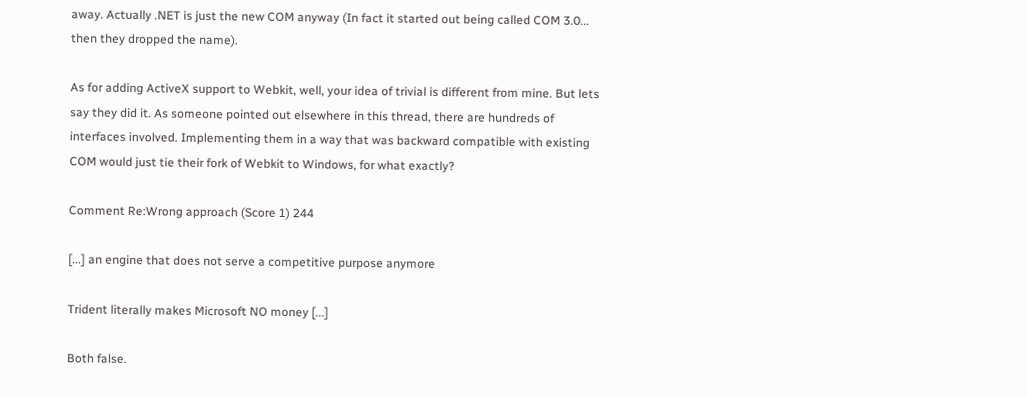away. Actually .NET is just the new COM anyway (In fact it started out being called COM 3.0... then they dropped the name).

As for adding ActiveX support to Webkit, well, your idea of trivial is different from mine. But lets say they did it. As someone pointed out elsewhere in this thread, there are hundreds of interfaces involved. Implementing them in a way that was backward compatible with existing COM would just tie their fork of Webkit to Windows, for what exactly?

Comment Re:Wrong approach (Score 1) 244

[...] an engine that does not serve a competitive purpose anymore

Trident literally makes Microsoft NO money [...]

Both false.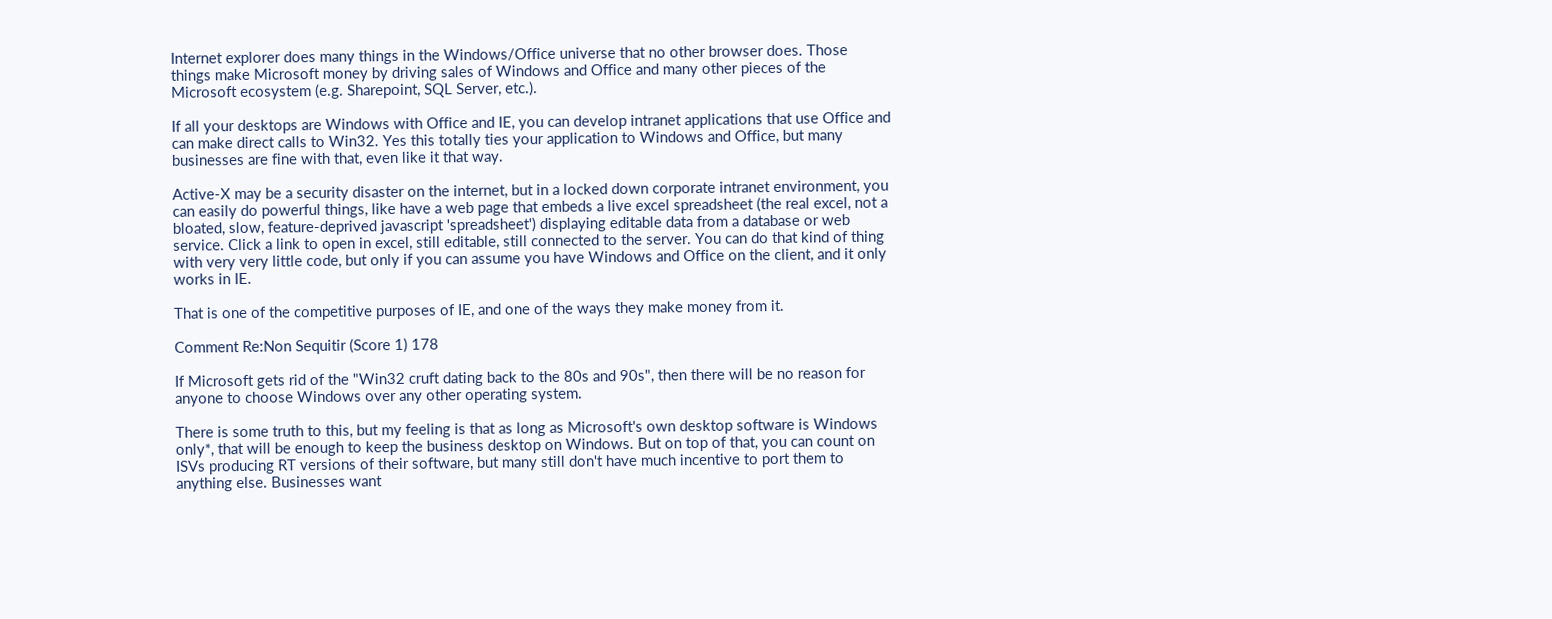Internet explorer does many things in the Windows/Office universe that no other browser does. Those things make Microsoft money by driving sales of Windows and Office and many other pieces of the Microsoft ecosystem (e.g. Sharepoint, SQL Server, etc.).

If all your desktops are Windows with Office and IE, you can develop intranet applications that use Office and can make direct calls to Win32. Yes this totally ties your application to Windows and Office, but many businesses are fine with that, even like it that way.

Active-X may be a security disaster on the internet, but in a locked down corporate intranet environment, you can easily do powerful things, like have a web page that embeds a live excel spreadsheet (the real excel, not a bloated, slow, feature-deprived javascript 'spreadsheet') displaying editable data from a database or web service. Click a link to open in excel, still editable, still connected to the server. You can do that kind of thing with very very little code, but only if you can assume you have Windows and Office on the client, and it only works in IE.

That is one of the competitive purposes of IE, and one of the ways they make money from it.

Comment Re:Non Sequitir (Score 1) 178

If Microsoft gets rid of the "Win32 cruft dating back to the 80s and 90s", then there will be no reason for anyone to choose Windows over any other operating system.

There is some truth to this, but my feeling is that as long as Microsoft's own desktop software is Windows only*, that will be enough to keep the business desktop on Windows. But on top of that, you can count on ISVs producing RT versions of their software, but many still don't have much incentive to port them to anything else. Businesses want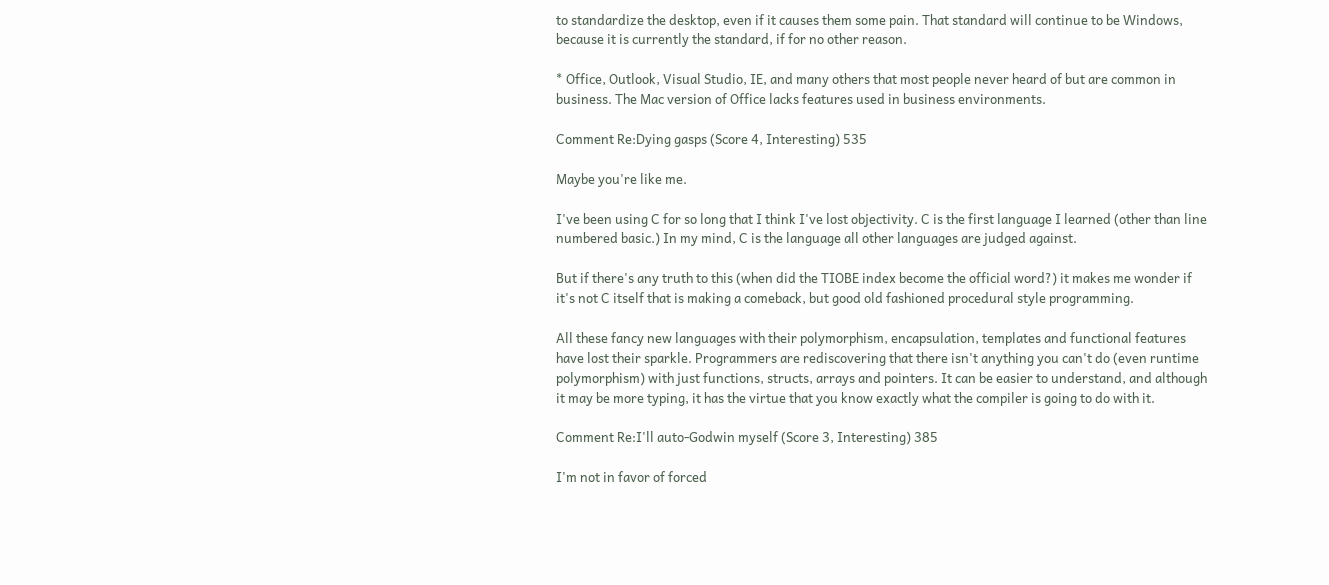to standardize the desktop, even if it causes them some pain. That standard will continue to be Windows, because it is currently the standard, if for no other reason.

* Office, Outlook, Visual Studio, IE, and many others that most people never heard of but are common in business. The Mac version of Office lacks features used in business environments.

Comment Re:Dying gasps (Score 4, Interesting) 535

Maybe you're like me.

I've been using C for so long that I think I've lost objectivity. C is the first language I learned (other than line numbered basic.) In my mind, C is the language all other languages are judged against.

But if there's any truth to this (when did the TIOBE index become the official word?) it makes me wonder if it's not C itself that is making a comeback, but good old fashioned procedural style programming.

All these fancy new languages with their polymorphism, encapsulation, templates and functional features have lost their sparkle. Programmers are rediscovering that there isn't anything you can't do (even runtime polymorphism) with just functions, structs, arrays and pointers. It can be easier to understand, and although it may be more typing, it has the virtue that you know exactly what the compiler is going to do with it.

Comment Re:I'll auto-Godwin myself (Score 3, Interesting) 385

I'm not in favor of forced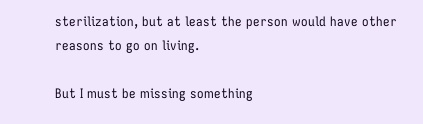sterilization, but at least the person would have other reasons to go on living.

But I must be missing something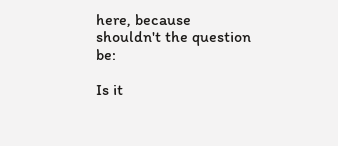here, because shouldn't the question be:

Is it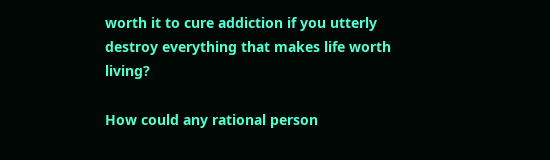worth it to cure addiction if you utterly destroy everything that makes life worth living?

How could any rational person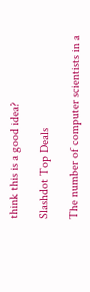think this is a good idea?

Slashdot Top Deals

The number of computer scientists in a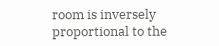room is inversely proportional to the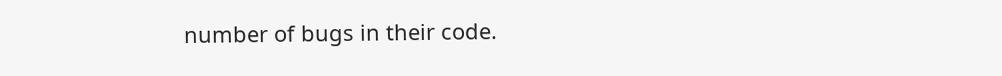number of bugs in their code.